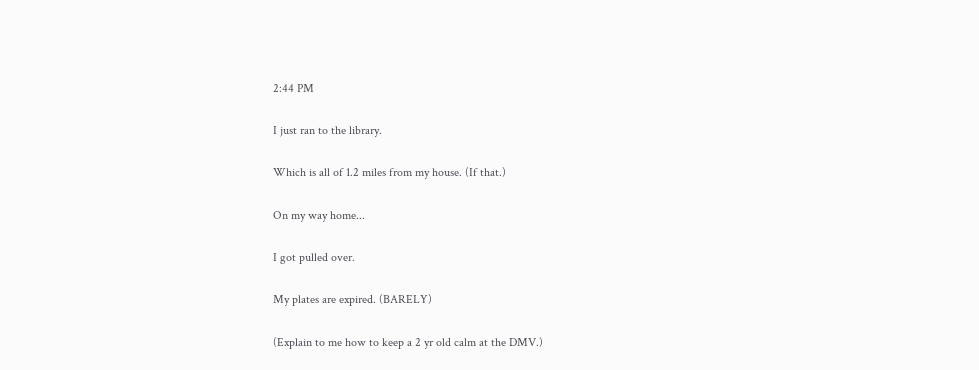2:44 PM

I just ran to the library.

Which is all of 1.2 miles from my house. (If that.)

On my way home...

I got pulled over.

My plates are expired. (BARELY)

(Explain to me how to keep a 2 yr old calm at the DMV.)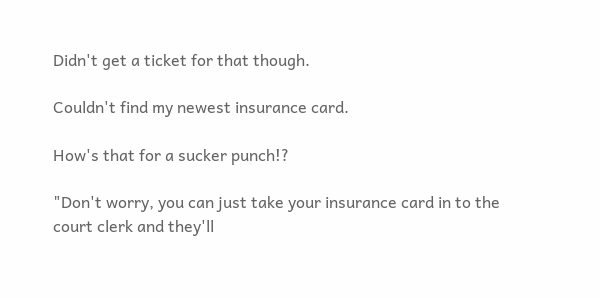Didn't get a ticket for that though.

Couldn't find my newest insurance card.

How's that for a sucker punch!?

"Don't worry, you can just take your insurance card in to the court clerk and they'll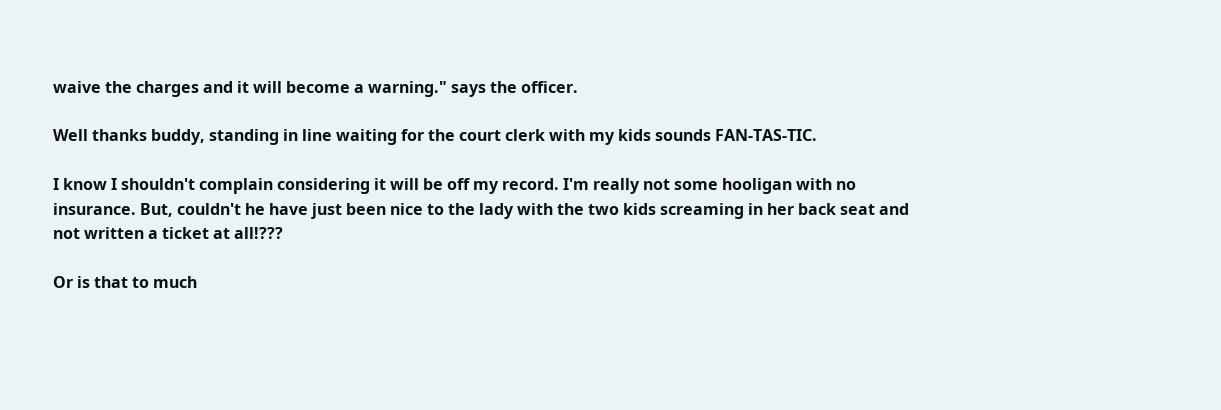waive the charges and it will become a warning." says the officer.

Well thanks buddy, standing in line waiting for the court clerk with my kids sounds FAN-TAS-TIC.

I know I shouldn't complain considering it will be off my record. I'm really not some hooligan with no insurance. But, couldn't he have just been nice to the lady with the two kids screaming in her back seat and not written a ticket at all!???

Or is that to much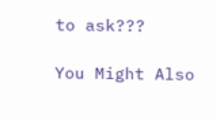to ask???

You Might Also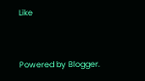Like


Powered by Blogger.